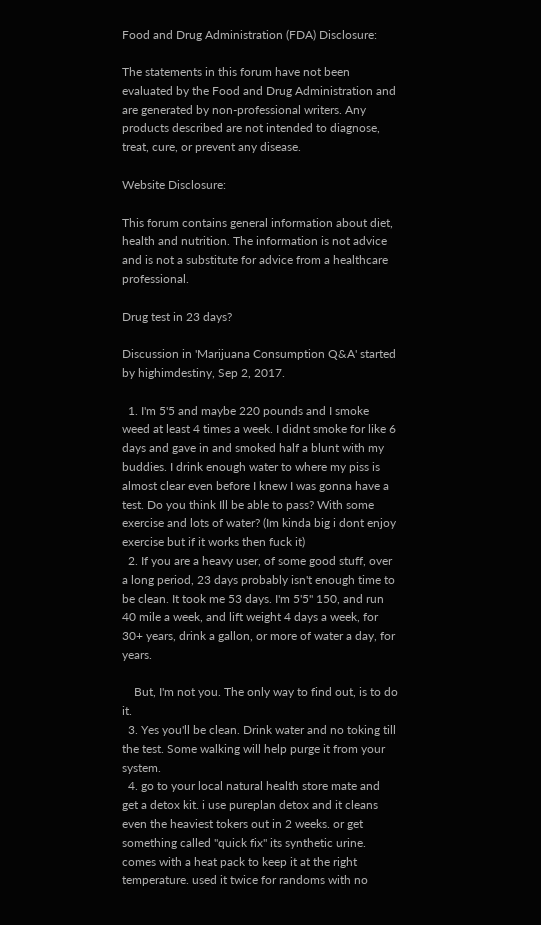Food and Drug Administration (FDA) Disclosure:

The statements in this forum have not been evaluated by the Food and Drug Administration and are generated by non-professional writers. Any products described are not intended to diagnose, treat, cure, or prevent any disease.

Website Disclosure:

This forum contains general information about diet, health and nutrition. The information is not advice and is not a substitute for advice from a healthcare professional.

Drug test in 23 days?

Discussion in 'Marijuana Consumption Q&A' started by highimdestiny, Sep 2, 2017.

  1. I'm 5'5 and maybe 220 pounds and I smoke weed at least 4 times a week. I didnt smoke for like 6 days and gave in and smoked half a blunt with my buddies. I drink enough water to where my piss is almost clear even before I knew I was gonna have a test. Do you think Ill be able to pass? With some exercise and lots of water? (Im kinda big i dont enjoy exercise but if it works then fuck it)
  2. If you are a heavy user, of some good stuff, over a long period, 23 days probably isn't enough time to be clean. It took me 53 days. I'm 5'5" 150, and run 40 mile a week, and lift weight 4 days a week, for 30+ years, drink a gallon, or more of water a day, for years.

    But, I'm not you. The only way to find out, is to do it.
  3. Yes you'll be clean. Drink water and no toking till the test. Some walking will help purge it from your system.
  4. go to your local natural health store mate and get a detox kit. i use pureplan detox and it cleans even the heaviest tokers out in 2 weeks. or get something called "quick fix" its synthetic urine. comes with a heat pack to keep it at the right temperature. used it twice for randoms with no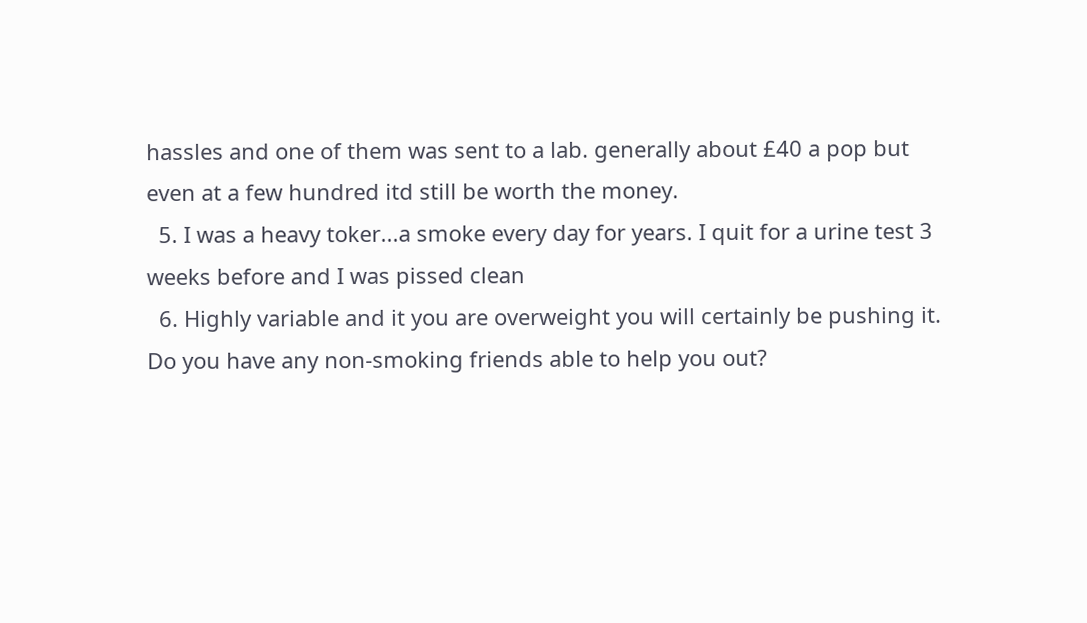hassles and one of them was sent to a lab. generally about £40 a pop but even at a few hundred itd still be worth the money.
  5. I was a heavy toker...a smoke every day for years. I quit for a urine test 3 weeks before and I was pissed clean
  6. Highly variable and it you are overweight you will certainly be pushing it. Do you have any non-smoking friends able to help you out?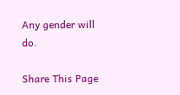Any gender will do.

Share This Page